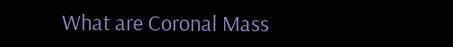What are Coronal Mass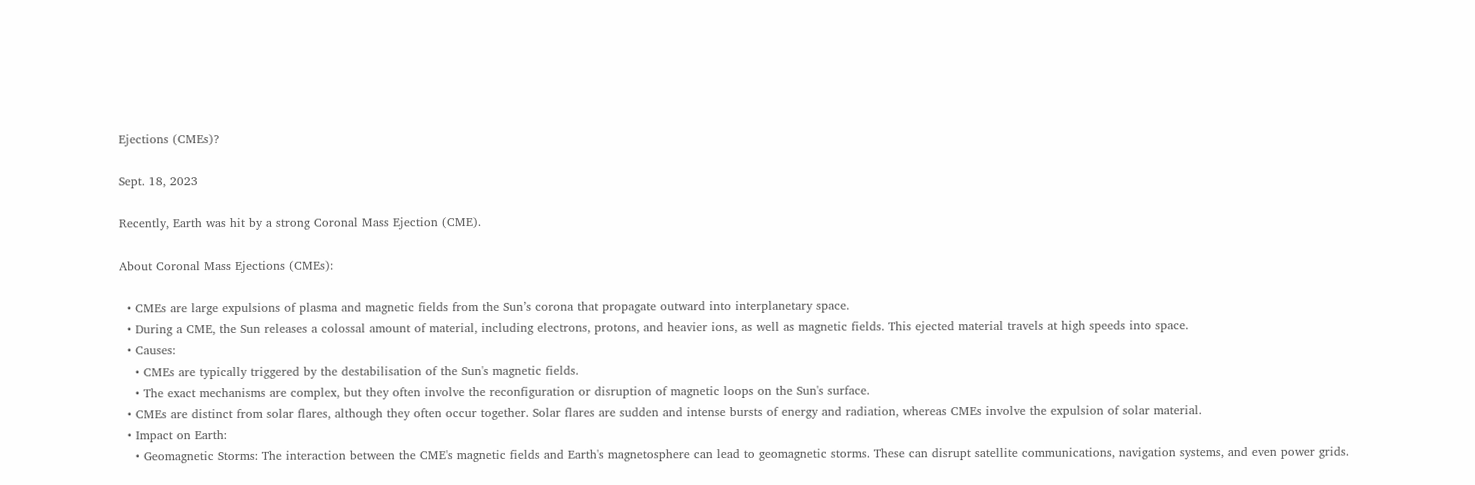Ejections (CMEs)?

Sept. 18, 2023

Recently, Earth was hit by a strong Coronal Mass Ejection (CME).

About Coronal Mass Ejections (CMEs):

  • CMEs are large expulsions of plasma and magnetic fields from the Sun’s corona that propagate outward into interplanetary space.
  • During a CME, the Sun releases a colossal amount of material, including electrons, protons, and heavier ions, as well as magnetic fields. This ejected material travels at high speeds into space.
  • Causes:
    • CMEs are typically triggered by the destabilisation of the Sun's magnetic fields.
    • The exact mechanisms are complex, but they often involve the reconfiguration or disruption of magnetic loops on the Sun's surface.
  • CMEs are distinct from solar flares, although they often occur together. Solar flares are sudden and intense bursts of energy and radiation, whereas CMEs involve the expulsion of solar material.
  • Impact on Earth:
    • Geomagnetic Storms: The interaction between the CME's magnetic fields and Earth's magnetosphere can lead to geomagnetic storms. These can disrupt satellite communications, navigation systems, and even power grids.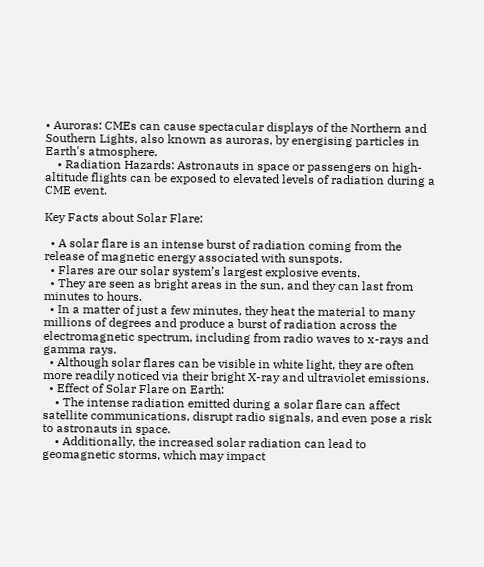• Auroras: CMEs can cause spectacular displays of the Northern and Southern Lights, also known as auroras, by energising particles in Earth's atmosphere.
    • Radiation Hazards: Astronauts in space or passengers on high-altitude flights can be exposed to elevated levels of radiation during a CME event.

Key Facts about Solar Flare:

  • A solar flare is an intense burst of radiation coming from the release of magnetic energy associated with sunspots.
  • Flares are our solar system’s largest explosive events.
  • They are seen as bright areas in the sun, and they can last from minutes to hours.
  • In a matter of just a few minutes, they heat the material to many millions of degrees and produce a burst of radiation across the electromagnetic spectrum, including from radio waves to x-rays and gamma rays.
  • Although solar flares can be visible in white light, they are often more readily noticed via their bright X-ray and ultraviolet emissions.
  • Effect of Solar Flare on Earth:
    • The intense radiation emitted during a solar flare can affect satellite communications, disrupt radio signals, and even pose a risk to astronauts in space.
    • Additionally, the increased solar radiation can lead to geomagnetic storms, which may impact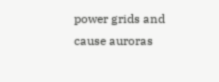power grids and cause auroras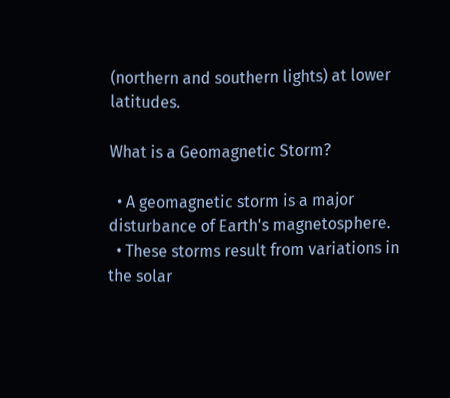(northern and southern lights) at lower latitudes.

What is a Geomagnetic Storm?

  • A geomagnetic storm is a major disturbance of Earth's magnetosphere.
  • These storms result from variations in the solar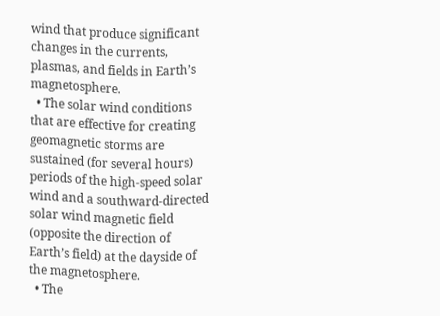wind that produce significant changes in the currents, plasmas, and fields in Earth’s magnetosphere.
  • The solar wind conditions that are effective for creating geomagnetic storms are sustained (for several hours) periods of the high-speed solar wind and a southward-directed solar wind magnetic field (opposite the direction of Earth’s field) at the dayside of the magnetosphere.
  • The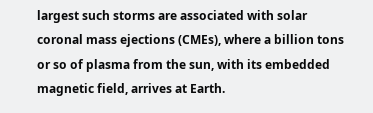largest such storms are associated with solar coronal mass ejections (CMEs), where a billion tons or so of plasma from the sun, with its embedded magnetic field, arrives at Earth.